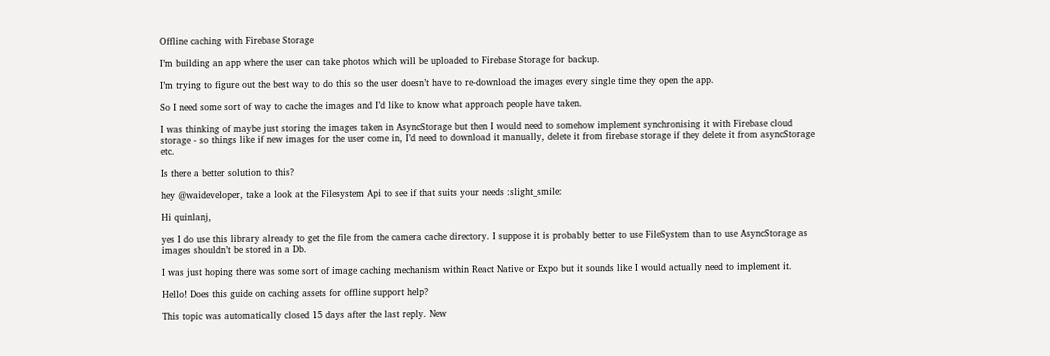Offline caching with Firebase Storage

I’m building an app where the user can take photos which will be uploaded to Firebase Storage for backup.

I’m trying to figure out the best way to do this so the user doesn’t have to re-download the images every single time they open the app.

So I need some sort of way to cache the images and I’d like to know what approach people have taken.

I was thinking of maybe just storing the images taken in AsyncStorage but then I would need to somehow implement synchronising it with Firebase cloud storage - so things like if new images for the user come in, I’d need to download it manually, delete it from firebase storage if they delete it from asyncStorage etc.

Is there a better solution to this?

hey @waideveloper, take a look at the Filesystem Api to see if that suits your needs :slight_smile:

Hi quinlanj,

yes I do use this library already to get the file from the camera cache directory. I suppose it is probably better to use FileSystem than to use AsyncStorage as images shouldn’t be stored in a Db.

I was just hoping there was some sort of image caching mechanism within React Native or Expo but it sounds like I would actually need to implement it.

Hello! Does this guide on caching assets for offline support help?

This topic was automatically closed 15 days after the last reply. New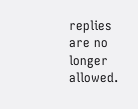replies are no longer allowed.